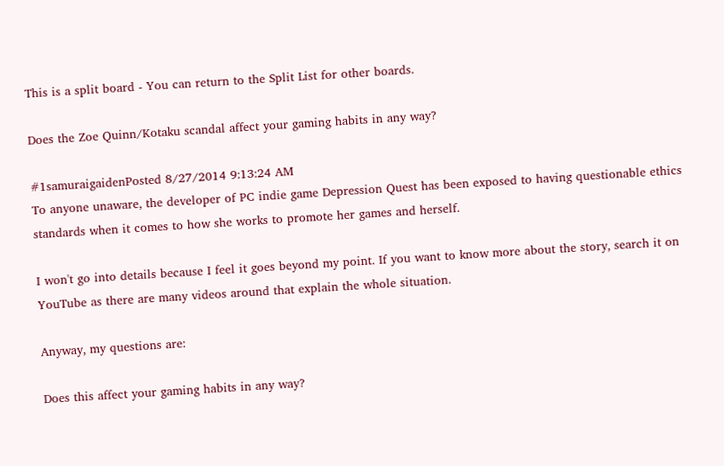This is a split board - You can return to the Split List for other boards.

Does the Zoe Quinn/Kotaku scandal affect your gaming habits in any way?

#1samuraigaidenPosted 8/27/2014 9:13:24 AM
To anyone unaware, the developer of PC indie game Depression Quest has been exposed to having questionable ethics standards when it comes to how she works to promote her games and herself.

I won't go into details because I feel it goes beyond my point. If you want to know more about the story, search it on YouTube as there are many videos around that explain the whole situation.

Anyway, my questions are:

Does this affect your gaming habits in any way?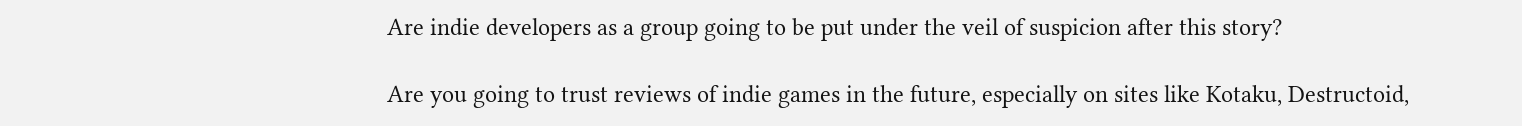Are indie developers as a group going to be put under the veil of suspicion after this story?

Are you going to trust reviews of indie games in the future, especially on sites like Kotaku, Destructoid,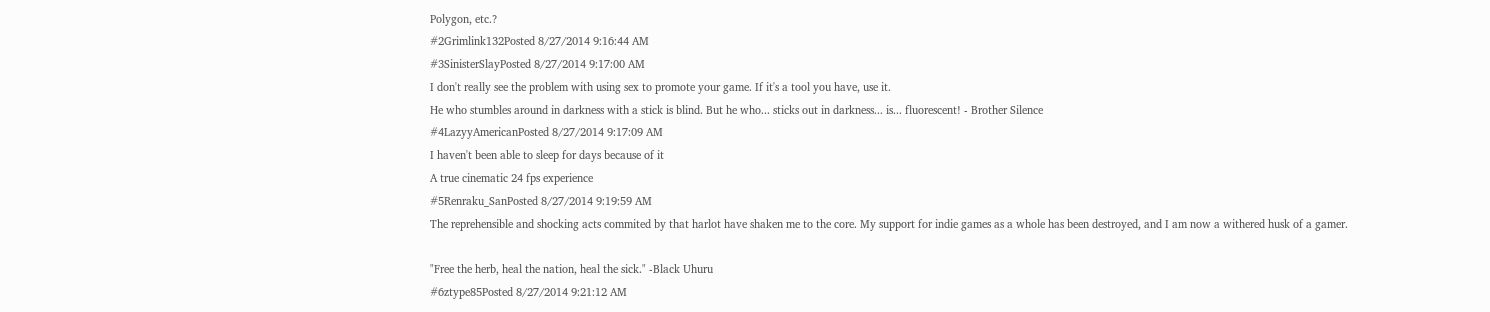Polygon, etc.?
#2Grimlink132Posted 8/27/2014 9:16:44 AM
#3SinisterSlayPosted 8/27/2014 9:17:00 AM
I don't really see the problem with using sex to promote your game. If it's a tool you have, use it.
He who stumbles around in darkness with a stick is blind. But he who... sticks out in darkness... is... fluorescent! - Brother Silence
#4LazyyAmericanPosted 8/27/2014 9:17:09 AM
I haven't been able to sleep for days because of it
A true cinematic 24 fps experience
#5Renraku_SanPosted 8/27/2014 9:19:59 AM
The reprehensible and shocking acts commited by that harlot have shaken me to the core. My support for indie games as a whole has been destroyed, and I am now a withered husk of a gamer.

"Free the herb, heal the nation, heal the sick." -Black Uhuru
#6ztype85Posted 8/27/2014 9:21:12 AM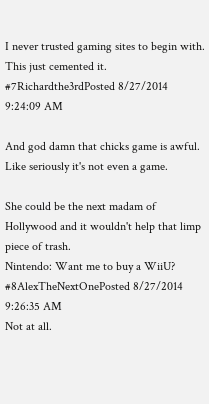I never trusted gaming sites to begin with. This just cemented it.
#7Richardthe3rdPosted 8/27/2014 9:24:09 AM

And god damn that chicks game is awful. Like seriously it's not even a game.

She could be the next madam of Hollywood and it wouldn't help that limp piece of trash.
Nintendo: Want me to buy a WiiU?
#8AlexTheNextOnePosted 8/27/2014 9:26:35 AM
Not at all.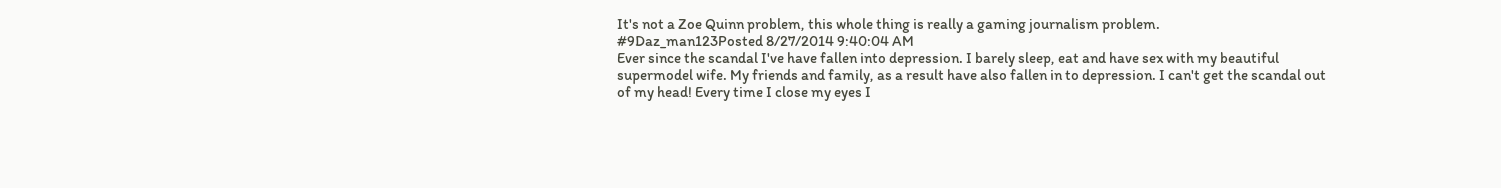It's not a Zoe Quinn problem, this whole thing is really a gaming journalism problem.
#9Daz_man123Posted 8/27/2014 9:40:04 AM
Ever since the scandal I've have fallen into depression. I barely sleep, eat and have sex with my beautiful supermodel wife. My friends and family, as a result have also fallen in to depression. I can't get the scandal out of my head! Every time I close my eyes I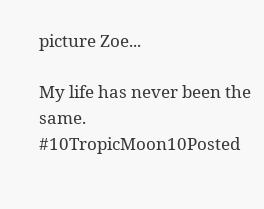picture Zoe...

My life has never been the same.
#10TropicMoon10Posted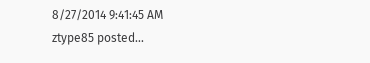8/27/2014 9:41:45 AM
ztype85 posted...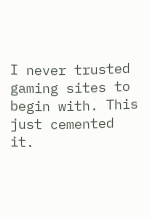I never trusted gaming sites to begin with. This just cemented it.